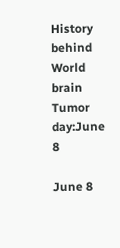History behind World brain Tumor day:June 8

June 8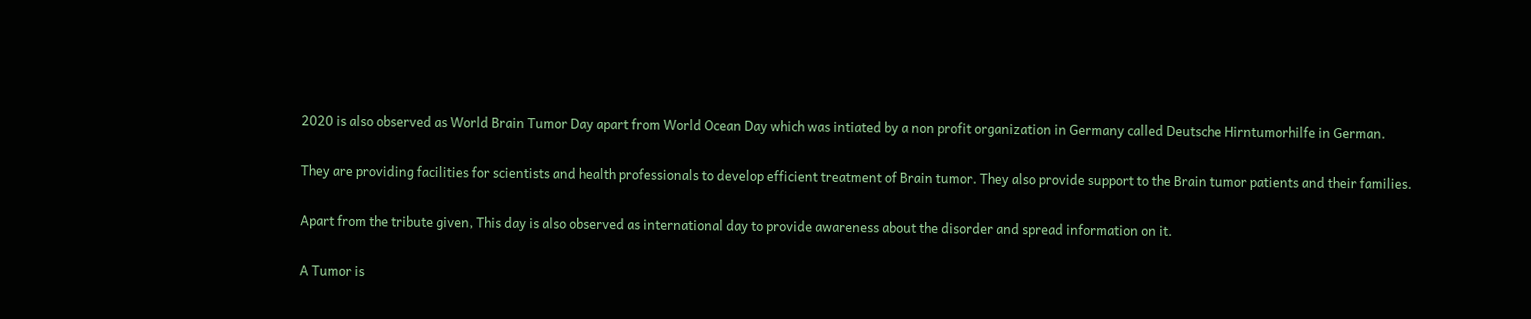2020 is also observed as World Brain Tumor Day apart from World Ocean Day which was intiated by a non profit organization in Germany called Deutsche Hirntumorhilfe in German.

They are providing facilities for scientists and health professionals to develop efficient treatment of Brain tumor. They also provide support to the Brain tumor patients and their families.

Apart from the tribute given, This day is also observed as international day to provide awareness about the disorder and spread information on it.

A Tumor is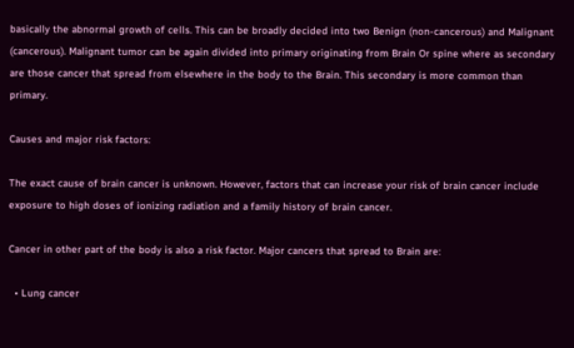basically the abnormal growth of cells. This can be broadly decided into two Benign (non-cancerous) and Malignant (cancerous). Malignant tumor can be again divided into primary originating from Brain Or spine where as secondary are those cancer that spread from elsewhere in the body to the Brain. This secondary is more common than primary.

Causes and major risk factors:

The exact cause of brain cancer is unknown. However, factors that can increase your risk of brain cancer include exposure to high doses of ionizing radiation and a family history of brain cancer.

Cancer in other part of the body is also a risk factor. Major cancers that spread to Brain are:

  • Lung cancer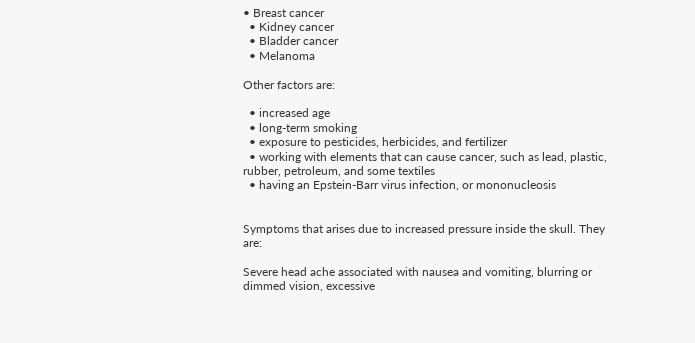• Breast cancer
  • Kidney cancer
  • Bladder cancer
  • Melanoma

Other factors are:

  • increased age
  • long-term smoking
  • exposure to pesticides, herbicides, and fertilizer
  • working with elements that can cause cancer, such as lead, plastic, rubber, petroleum, and some textiles
  • having an Epstein-Barr virus infection, or mononucleosis


Symptoms that arises due to increased pressure inside the skull. They are:

Severe head ache associated with nausea and vomiting, blurring or dimmed vision, excessive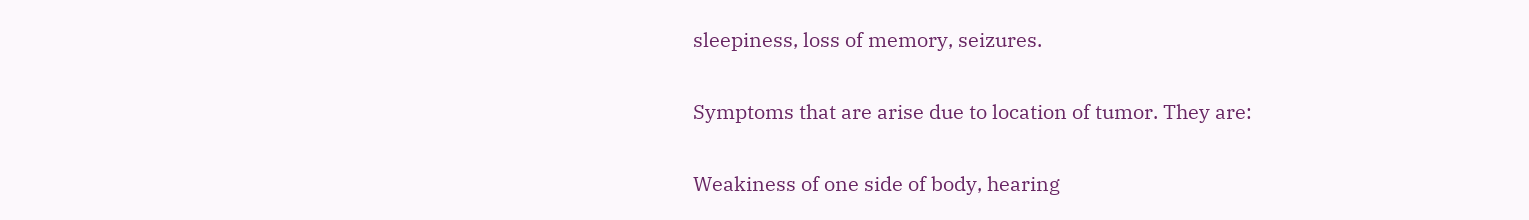sleepiness, loss of memory, seizures.

Symptoms that are arise due to location of tumor. They are:

Weakiness of one side of body, hearing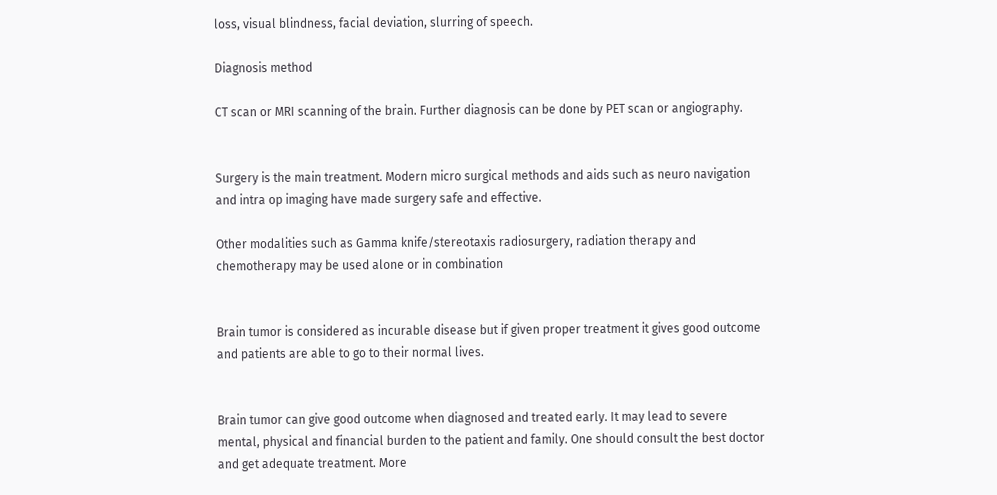loss, visual blindness, facial deviation, slurring of speech.

Diagnosis method

CT scan or MRI scanning of the brain. Further diagnosis can be done by PET scan or angiography.


Surgery is the main treatment. Modern micro surgical methods and aids such as neuro navigation and intra op imaging have made surgery safe and effective.

Other modalities such as Gamma knife/stereotaxis radiosurgery, radiation therapy and chemotherapy may be used alone or in combination


Brain tumor is considered as incurable disease but if given proper treatment it gives good outcome and patients are able to go to their normal lives.


Brain tumor can give good outcome when diagnosed and treated early. It may lead to severe mental, physical and financial burden to the patient and family. One should consult the best doctor and get adequate treatment. More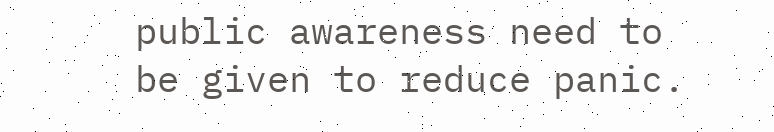public awareness need to be given to reduce panic.